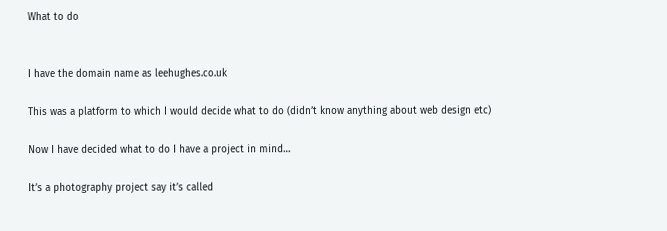What to do


I have the domain name as leehughes.co.uk

This was a platform to which I would decide what to do (didn’t know anything about web design etc)

Now I have decided what to do I have a project in mind…

It’s a photography project say it’s called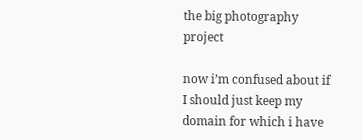the big photography project

now i’m confused about if I should just keep my domain for which i have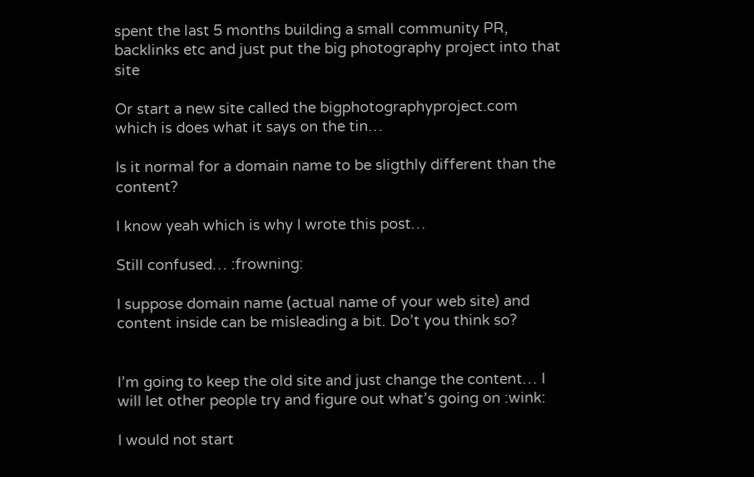spent the last 5 months building a small community PR, backlinks etc and just put the big photography project into that site

Or start a new site called the bigphotographyproject.com which is does what it says on the tin…

Is it normal for a domain name to be sligthly different than the content?

I know yeah which is why I wrote this post…

Still confused… :frowning:

I suppose domain name (actual name of your web site) and content inside can be misleading a bit. Do’t you think so?


I’m going to keep the old site and just change the content… I will let other people try and figure out what’s going on :wink:

I would not start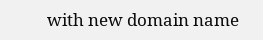with new domain name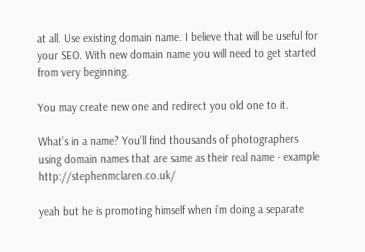at all. Use existing domain name. I believe that will be useful for your SEO. With new domain name you will need to get started from very beginning.

You may create new one and redirect you old one to it.

What’s in a name? You’ll find thousands of photographers using domain names that are same as their real name - example http://stephenmclaren.co.uk/

yeah but he is promoting himself when i’m doing a separate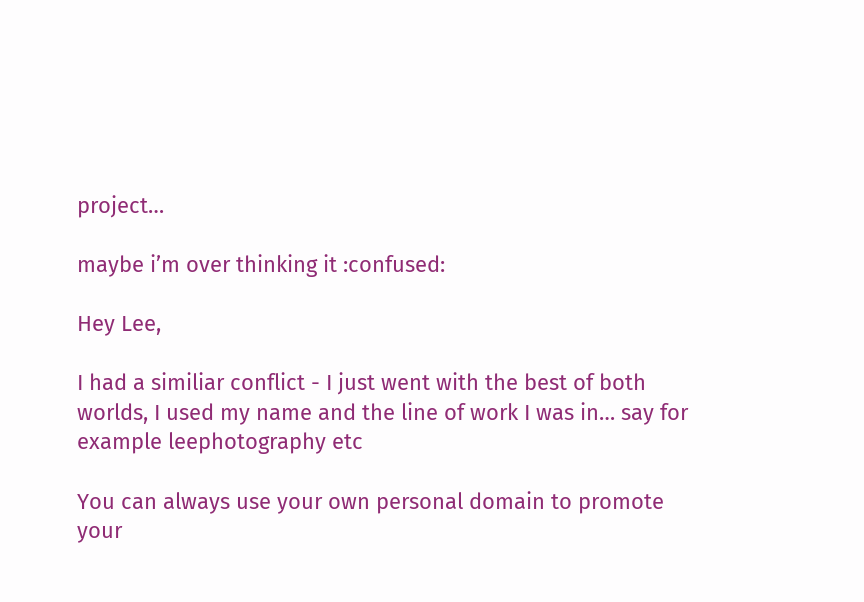project…

maybe i’m over thinking it :confused:

Hey Lee,

I had a similiar conflict - I just went with the best of both worlds, I used my name and the line of work I was in… say for example leephotography etc

You can always use your own personal domain to promote your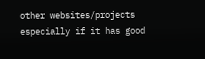other websites/projects especially if it has good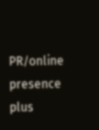PR/online presence plus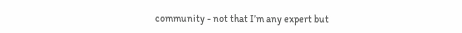community - not that I’m any expert but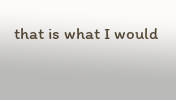that is what I would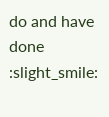do and have done :slight_smile: